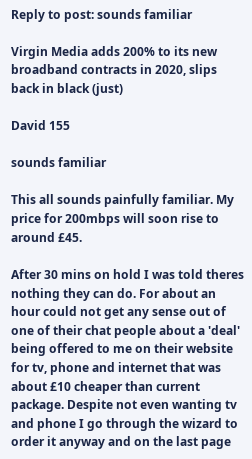Reply to post: sounds familiar

Virgin Media adds 200% to its new broadband contracts in 2020, slips back in black (just)

David 155

sounds familiar

This all sounds painfully familiar. My price for 200mbps will soon rise to around £45.

After 30 mins on hold I was told theres nothing they can do. For about an hour could not get any sense out of one of their chat people about a 'deal' being offered to me on their website for tv, phone and internet that was about £10 cheaper than current package. Despite not even wanting tv and phone I go through the wizard to order it anyway and on the last page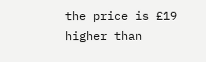the price is £19 higher than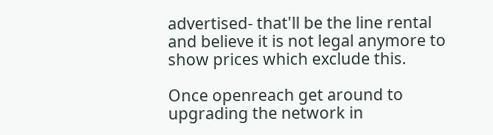advertised- that'll be the line rental and believe it is not legal anymore to show prices which exclude this.

Once openreach get around to upgrading the network in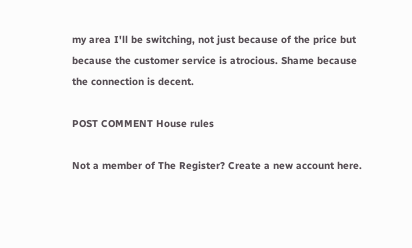my area I'll be switching, not just because of the price but because the customer service is atrocious. Shame because the connection is decent.

POST COMMENT House rules

Not a member of The Register? Create a new account here.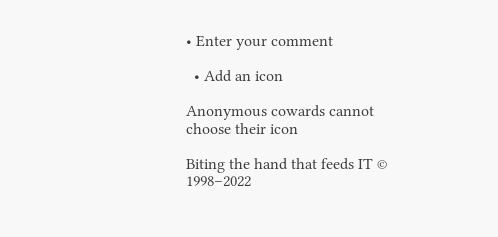• Enter your comment

  • Add an icon

Anonymous cowards cannot choose their icon

Biting the hand that feeds IT © 1998–2022